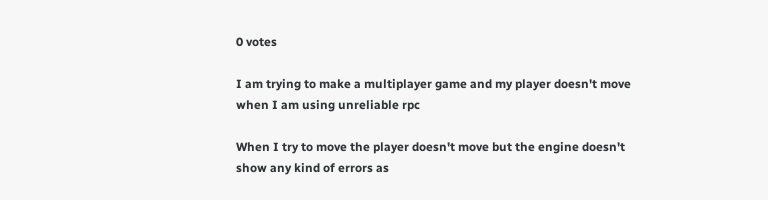0 votes

I am trying to make a multiplayer game and my player doesn't move when I am using unreliable rpc

When I try to move the player doesn't move but the engine doesn't show any kind of errors as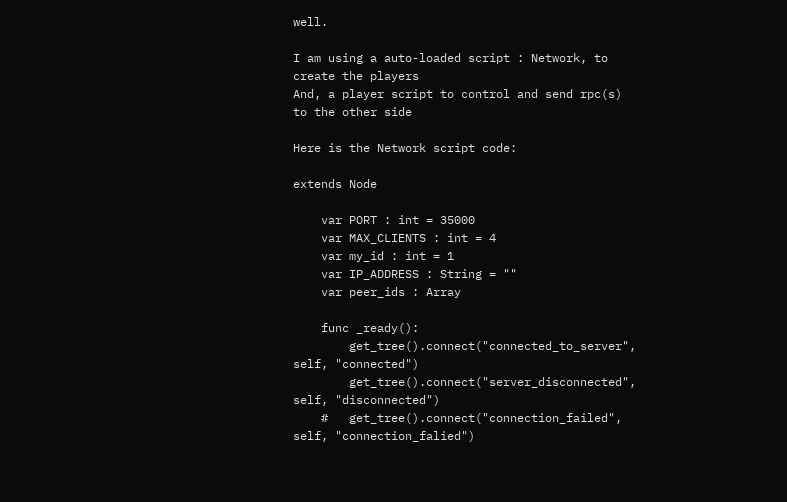well.

I am using a auto-loaded script : Network, to create the players
And, a player script to control and send rpc(s) to the other side

Here is the Network script code:

extends Node

    var PORT : int = 35000
    var MAX_CLIENTS : int = 4
    var my_id : int = 1
    var IP_ADDRESS : String = ""
    var peer_ids : Array

    func _ready():
        get_tree().connect("connected_to_server", self, "connected")
        get_tree().connect("server_disconnected", self, "disconnected")
    #   get_tree().connect("connection_failed", self, "connection_falied")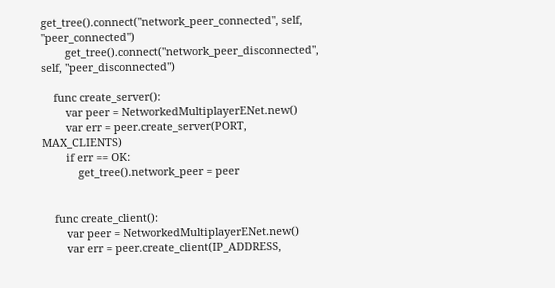get_tree().connect("network_peer_connected", self, "peer_connected")
        get_tree().connect("network_peer_disconnected", self, "peer_disconnected")

    func create_server():
        var peer = NetworkedMultiplayerENet.new()
        var err = peer.create_server(PORT, MAX_CLIENTS)
        if err == OK:
            get_tree().network_peer = peer


    func create_client():
        var peer = NetworkedMultiplayerENet.new()
        var err = peer.create_client(IP_ADDRESS,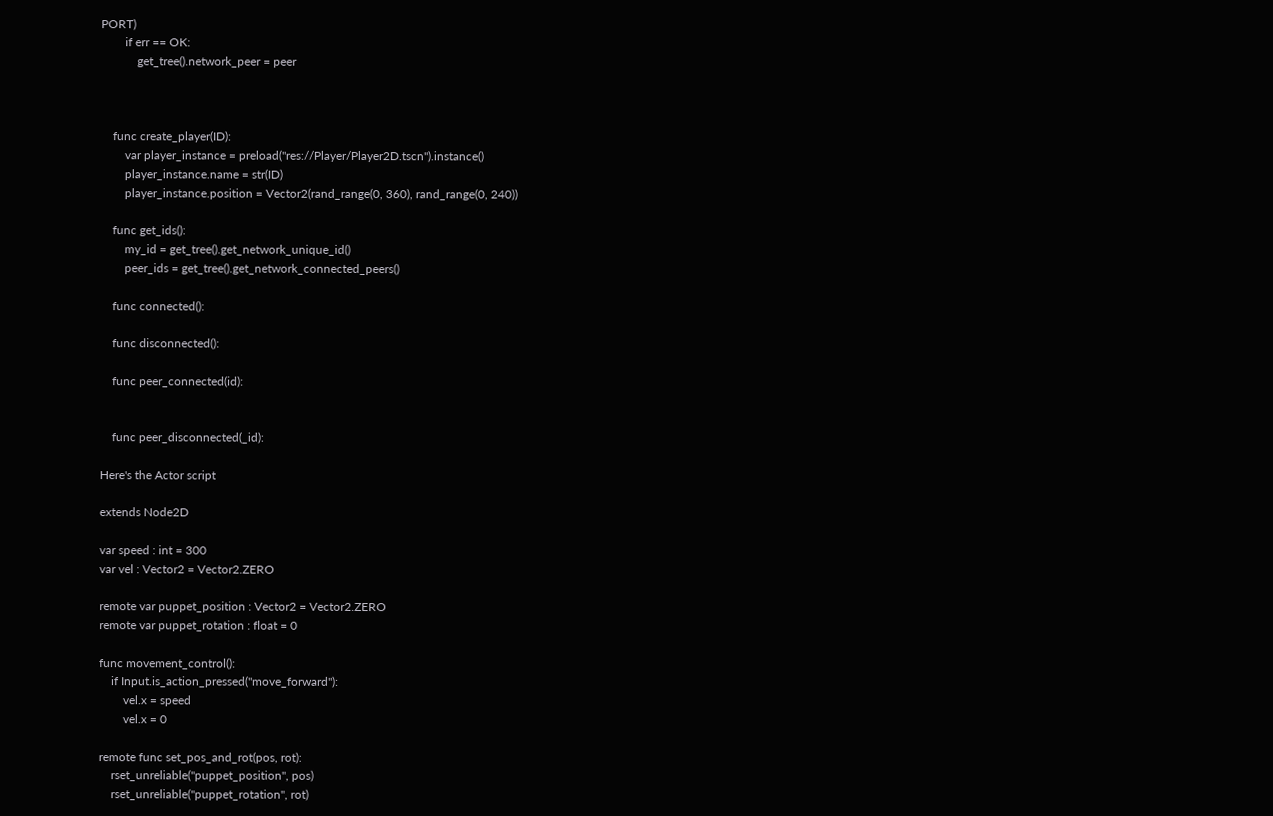PORT)
        if err == OK:
            get_tree().network_peer = peer



    func create_player(ID):
        var player_instance = preload("res://Player/Player2D.tscn").instance()
        player_instance.name = str(ID)
        player_instance.position = Vector2(rand_range(0, 360), rand_range(0, 240))

    func get_ids():
        my_id = get_tree().get_network_unique_id()
        peer_ids = get_tree().get_network_connected_peers()

    func connected():

    func disconnected():

    func peer_connected(id):


    func peer_disconnected(_id):

Here's the Actor script

extends Node2D

var speed : int = 300
var vel : Vector2 = Vector2.ZERO

remote var puppet_position : Vector2 = Vector2.ZERO
remote var puppet_rotation : float = 0

func movement_control():
    if Input.is_action_pressed("move_forward"):
        vel.x = speed
        vel.x = 0

remote func set_pos_and_rot(pos, rot):
    rset_unreliable("puppet_position", pos)
    rset_unreliable("puppet_rotation", rot)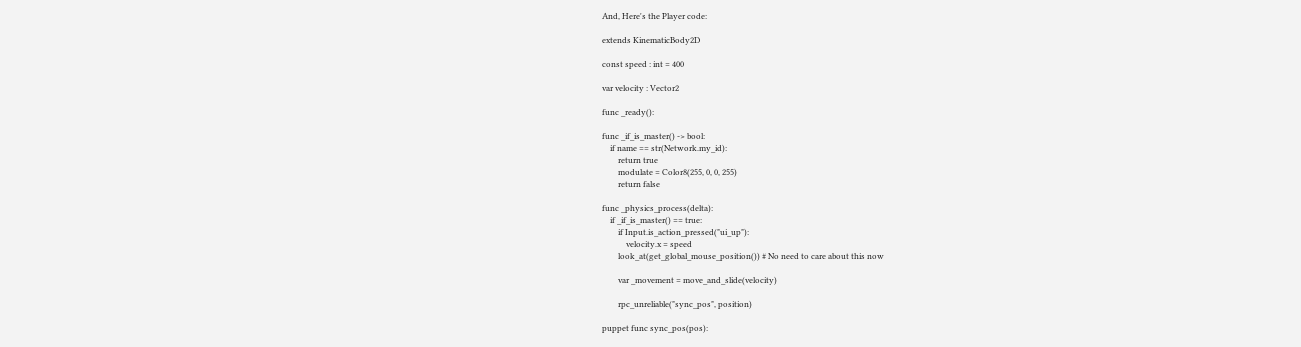And, Here's the Player code:

extends KinematicBody2D

const speed : int = 400

var velocity : Vector2

func _ready():

func _if_is_master() -> bool:
    if name == str(Network.my_id):
        return true
        modulate = Color8(255, 0, 0, 255)
        return false

func _physics_process(delta):
    if _if_is_master() == true:
        if Input.is_action_pressed("ui_up"):
            velocity.x = speed
        look_at(get_global_mouse_position()) # No need to care about this now

        var _movement = move_and_slide(velocity)

        rpc_unreliable("sync_pos", position)

puppet func sync_pos(pos):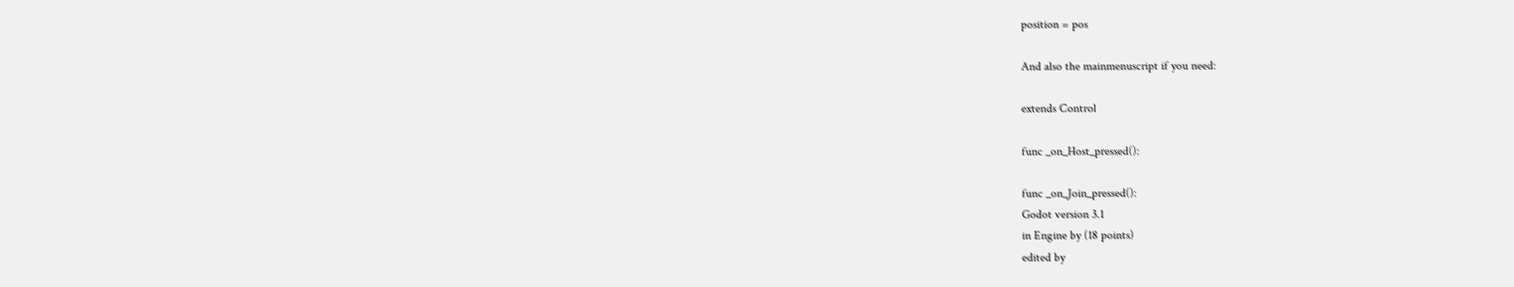position = pos

And also the mainmenuscript if you need:

extends Control

func _on_Host_pressed():

func _on_Join_pressed():
Godot version 3.1
in Engine by (18 points)
edited by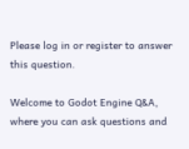Please log in or register to answer this question.

Welcome to Godot Engine Q&A, where you can ask questions and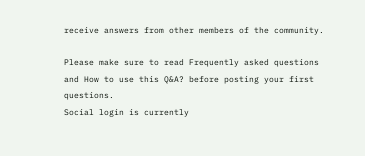receive answers from other members of the community.

Please make sure to read Frequently asked questions and How to use this Q&A? before posting your first questions.
Social login is currently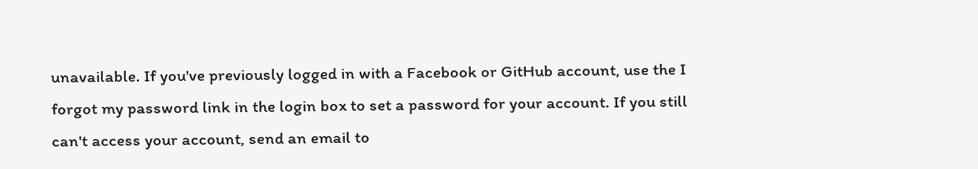unavailable. If you've previously logged in with a Facebook or GitHub account, use the I forgot my password link in the login box to set a password for your account. If you still can't access your account, send an email to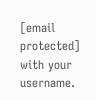[email protected] with your username.